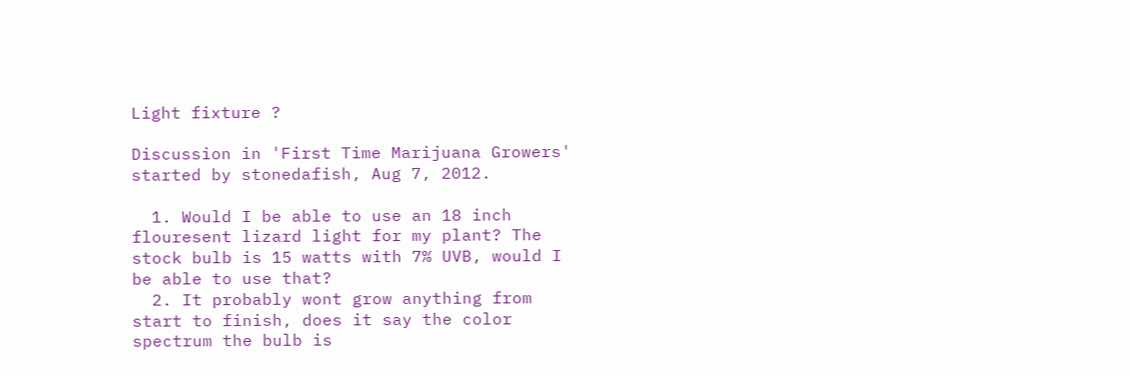Light fixture ?

Discussion in 'First Time Marijuana Growers' started by stonedafish, Aug 7, 2012.

  1. Would I be able to use an 18 inch flouresent lizard light for my plant? The stock bulb is 15 watts with 7% UVB, would I be able to use that?
  2. It probably wont grow anything from start to finish, does it say the color spectrum the bulb is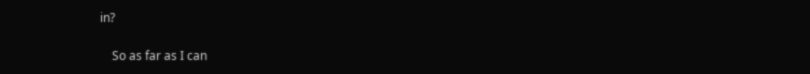in?

    So as far as I can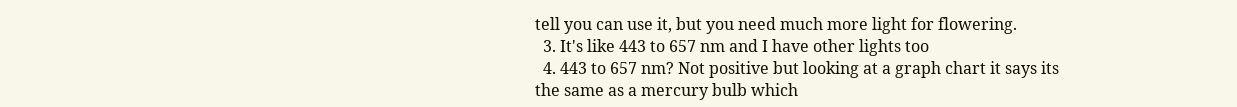tell you can use it, but you need much more light for flowering.
  3. It's like 443 to 657 nm and I have other lights too
  4. 443 to 657 nm? Not positive but looking at a graph chart it says its the same as a mercury bulb which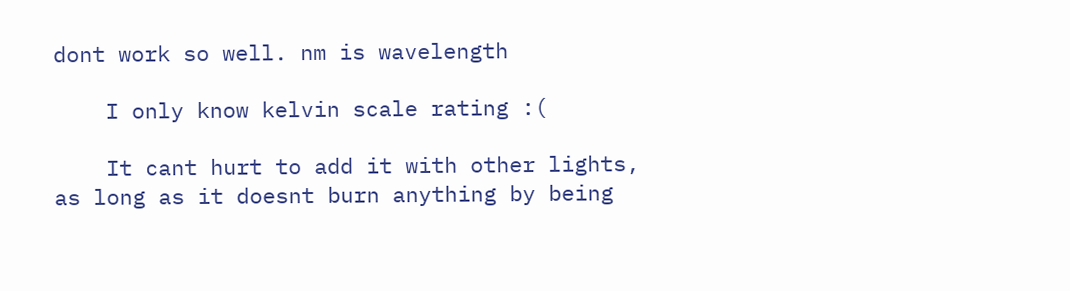dont work so well. nm is wavelength

    I only know kelvin scale rating :(

    It cant hurt to add it with other lights, as long as it doesnt burn anything by being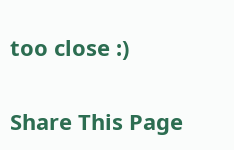too close :)

Share This Page